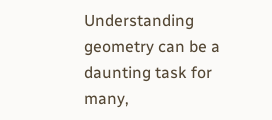Understanding geometry can be a daunting task for many,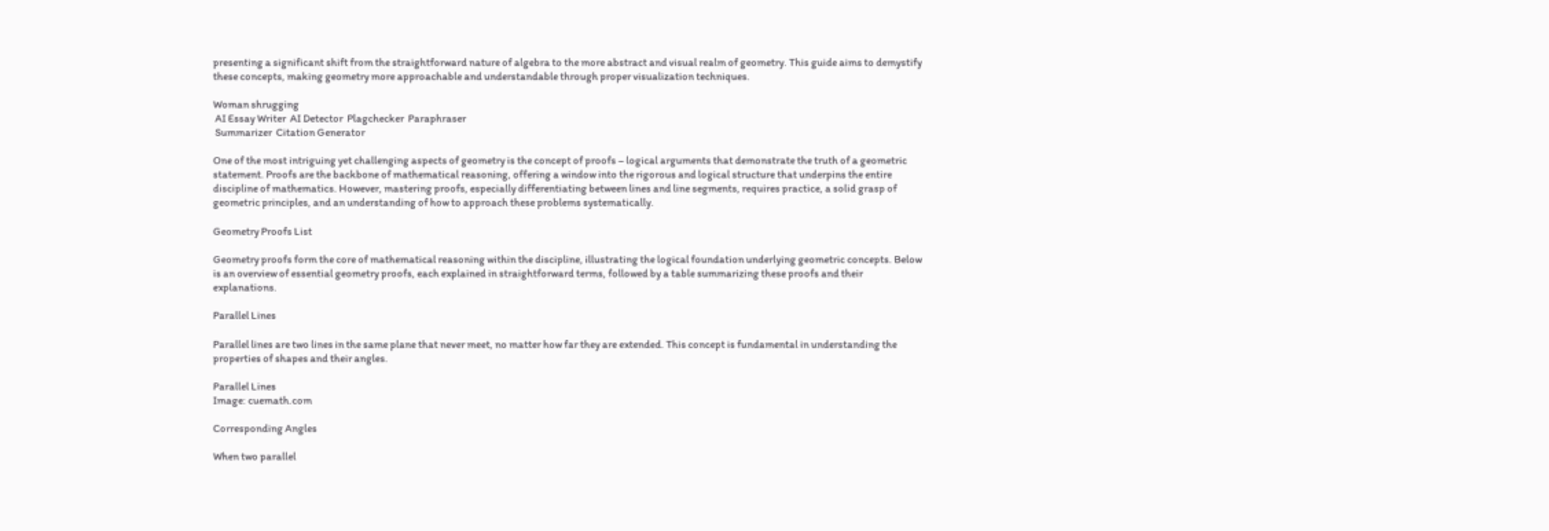presenting a significant shift from the straightforward nature of algebra to the more abstract and visual realm of geometry. This guide aims to demystify these concepts, making geometry more approachable and understandable through proper visualization techniques.

Woman shrugging
 AI Essay Writer  AI Detector  Plagchecker  Paraphraser
 Summarizer  Citation Generator

One of the most intriguing yet challenging aspects of geometry is the concept of proofs – logical arguments that demonstrate the truth of a geometric statement. Proofs are the backbone of mathematical reasoning, offering a window into the rigorous and logical structure that underpins the entire discipline of mathematics. However, mastering proofs, especially differentiating between lines and line segments, requires practice, a solid grasp of geometric principles, and an understanding of how to approach these problems systematically.

Geometry Proofs List

Geometry proofs form the core of mathematical reasoning within the discipline, illustrating the logical foundation underlying geometric concepts. Below is an overview of essential geometry proofs, each explained in straightforward terms, followed by a table summarizing these proofs and their explanations.

Parallel Lines

Parallel lines are two lines in the same plane that never meet, no matter how far they are extended. This concept is fundamental in understanding the properties of shapes and their angles.

Parallel Lines
Image: cuemath.com

Corresponding Angles

When two parallel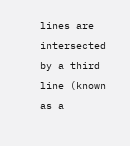lines are intersected by a third line (known as a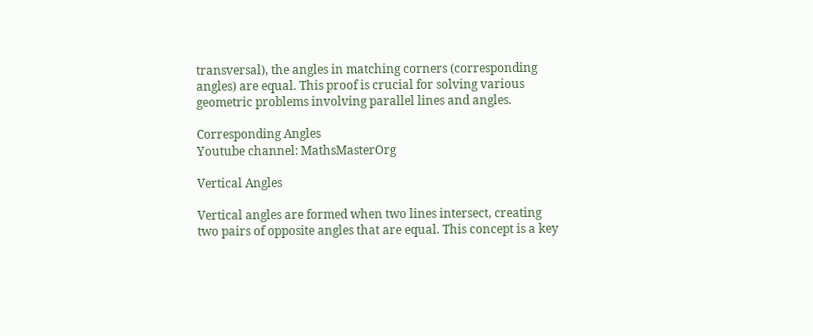transversal), the angles in matching corners (corresponding angles) are equal. This proof is crucial for solving various geometric problems involving parallel lines and angles.

Corresponding Angles
Youtube channel: MathsMasterOrg

Vertical Angles

Vertical angles are formed when two lines intersect, creating two pairs of opposite angles that are equal. This concept is a key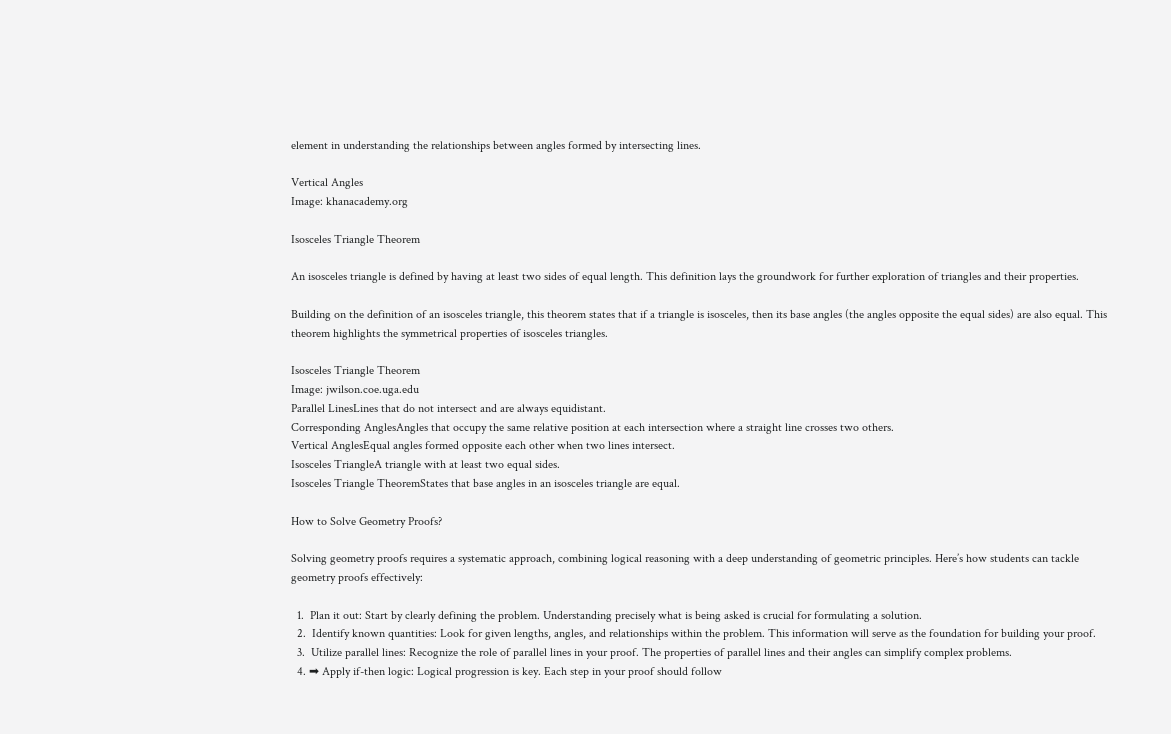element in understanding the relationships between angles formed by intersecting lines.

Vertical Angles
Image: khanacademy.org

Isosceles Triangle Theorem

An isosceles triangle is defined by having at least two sides of equal length. This definition lays the groundwork for further exploration of triangles and their properties.

Building on the definition of an isosceles triangle, this theorem states that if a triangle is isosceles, then its base angles (the angles opposite the equal sides) are also equal. This theorem highlights the symmetrical properties of isosceles triangles.

Isosceles Triangle Theorem
Image: jwilson.coe.uga.edu
Parallel LinesLines that do not intersect and are always equidistant.
Corresponding AnglesAngles that occupy the same relative position at each intersection where a straight line crosses two others.
Vertical AnglesEqual angles formed opposite each other when two lines intersect.
Isosceles TriangleA triangle with at least two equal sides.
Isosceles Triangle TheoremStates that base angles in an isosceles triangle are equal.

How to Solve Geometry Proofs?

Solving geometry proofs requires a systematic approach, combining logical reasoning with a deep understanding of geometric principles. Here’s how students can tackle geometry proofs effectively:

  1.  Plan it out: Start by clearly defining the problem. Understanding precisely what is being asked is crucial for formulating a solution.
  2.  Identify known quantities: Look for given lengths, angles, and relationships within the problem. This information will serve as the foundation for building your proof.
  3.  Utilize parallel lines: Recognize the role of parallel lines in your proof. The properties of parallel lines and their angles can simplify complex problems.
  4. ➡ Apply if-then logic: Logical progression is key. Each step in your proof should follow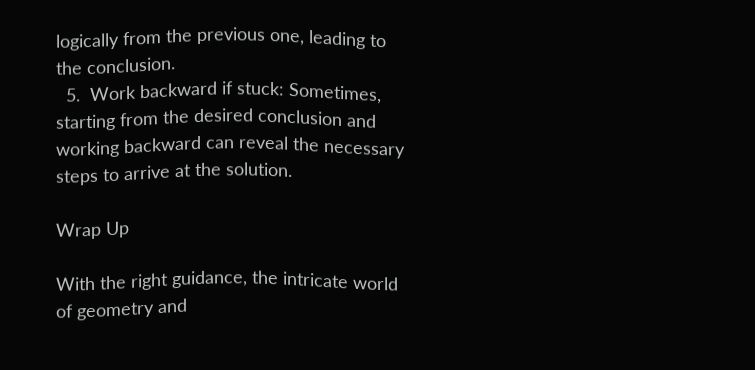logically from the previous one, leading to the conclusion.
  5.  Work backward if stuck: Sometimes, starting from the desired conclusion and working backward can reveal the necessary steps to arrive at the solution.

Wrap Up

With the right guidance, the intricate world of geometry and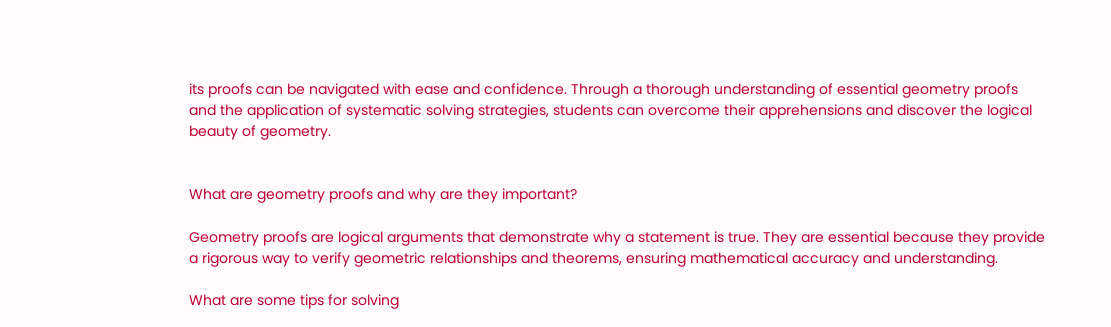its proofs can be navigated with ease and confidence. Through a thorough understanding of essential geometry proofs and the application of systematic solving strategies, students can overcome their apprehensions and discover the logical beauty of geometry.


What are geometry proofs and why are they important?

Geometry proofs are logical arguments that demonstrate why a statement is true. They are essential because they provide a rigorous way to verify geometric relationships and theorems, ensuring mathematical accuracy and understanding.

What are some tips for solving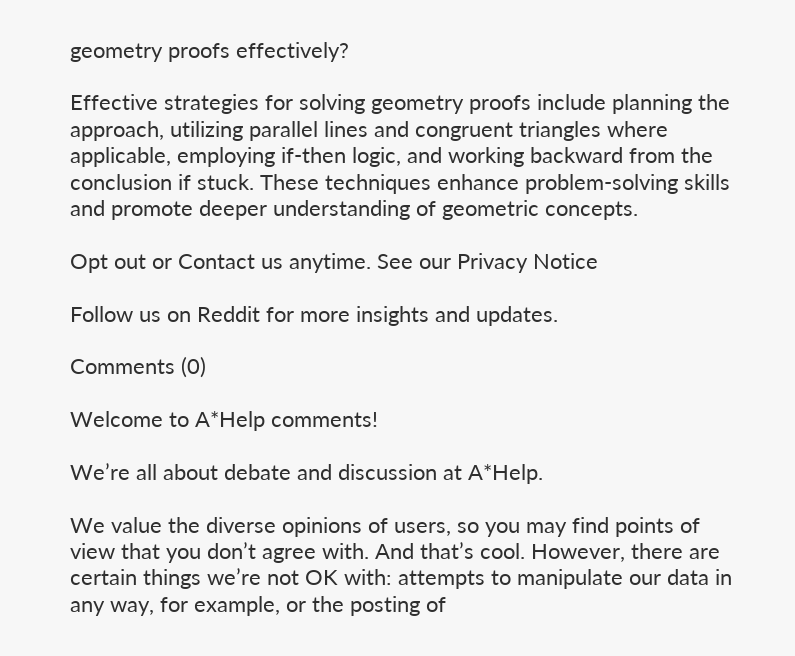geometry proofs effectively?

Effective strategies for solving geometry proofs include planning the approach, utilizing parallel lines and congruent triangles where applicable, employing if-then logic, and working backward from the conclusion if stuck. These techniques enhance problem-solving skills and promote deeper understanding of geometric concepts.

Opt out or Contact us anytime. See our Privacy Notice

Follow us on Reddit for more insights and updates.

Comments (0)

Welcome to A*Help comments!

We’re all about debate and discussion at A*Help.

We value the diverse opinions of users, so you may find points of view that you don’t agree with. And that’s cool. However, there are certain things we’re not OK with: attempts to manipulate our data in any way, for example, or the posting of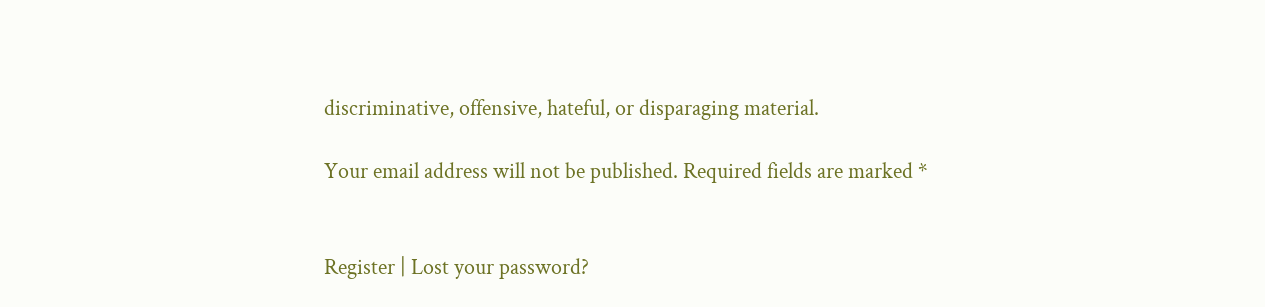discriminative, offensive, hateful, or disparaging material.

Your email address will not be published. Required fields are marked *


Register | Lost your password?